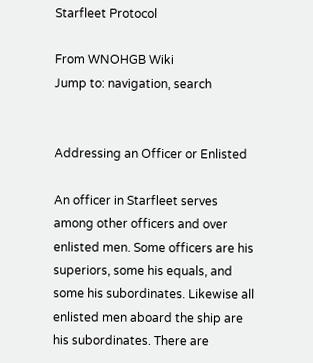Starfleet Protocol

From WNOHGB Wiki
Jump to: navigation, search


Addressing an Officer or Enlisted

An officer in Starfleet serves among other officers and over enlisted men. Some officers are his superiors, some his equals, and some his subordinates. Likewise all enlisted men aboard the ship are his subordinates. There are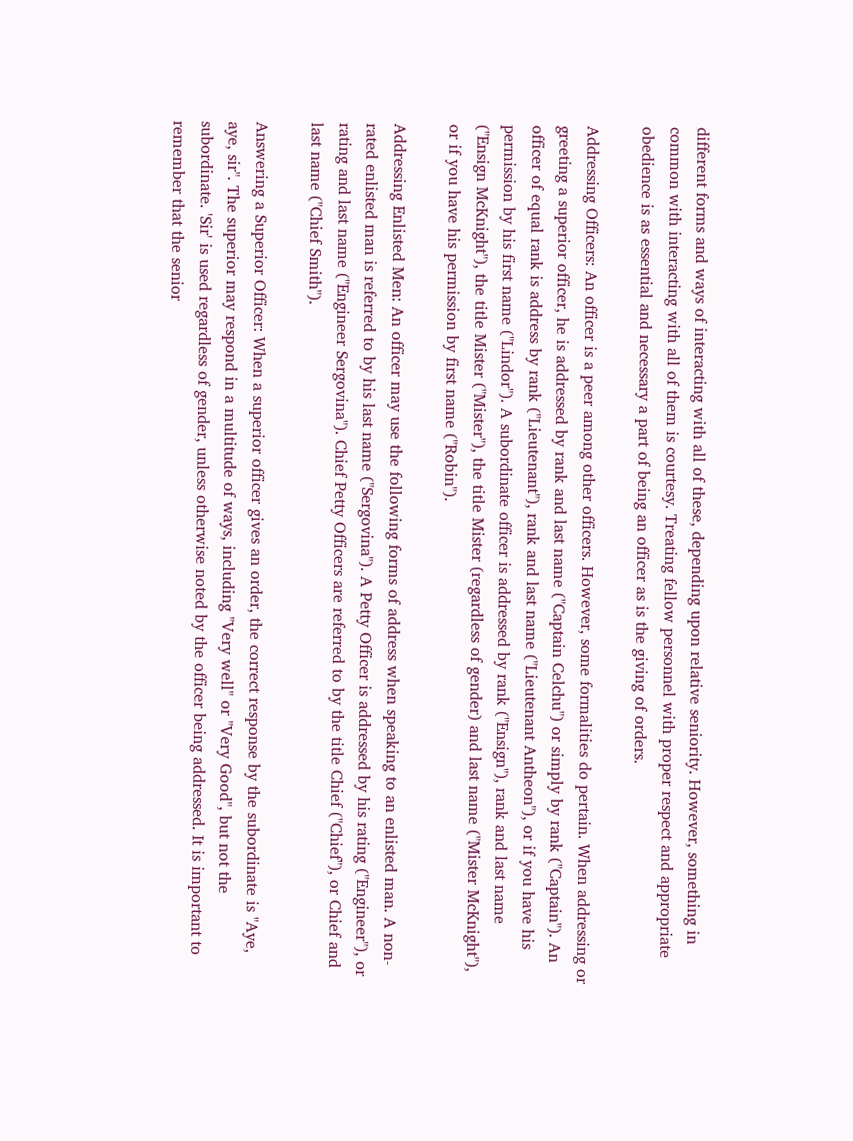different forms and ways of interacting with all of these, depending upon relative seniority. However, something in common with interacting with all of them is courtesy. Treating fellow personnel with proper respect and appropriate obedience is as essential and necessary a part of being an officer as is the giving of orders.

Addressing Officers: An officer is a peer among other officers. However, some formalities do pertain. When addressing or greeting a superior officer, he is addressed by rank and last name ("Captain Celchu") or simply by rank ("Captain"). An officer of equal rank is address by rank ("Lieutenant"), rank and last name ("Lieutenant Antheon"), or if you have his permission by his first name ("Lindor"). A subordinate officer is addressed by rank ("Ensign"), rank and last name ("Ensign McKnight"), the title Mister ("Mister"), the title Mister (regardless of gender) and last name ("Mister McKnight"), or if you have his permission by first name ("Robin").

Addressing Enlisted Men: An officer may use the following forms of address when speaking to an enlisted man. A non-rated enlisted man is referred to by his last name ("Sergovina"). A Petty Officer is addressed by his rating ("Engineer"), or rating and last name ("Engineer Sergovina"). Chief Petty Officers are referred to by the title Chief ("Chief"), or Chief and last name ("Chief Smith").

Answering a Superior Officer: When a superior officer gives an order, the correct response by the subordinate is "Aye, aye, sir". The superior may respond in a multitude of ways, including "Very well" or "Very Good", but not the subordinate. 'Sir' is used regardless of gender, unless otherwise noted by the officer being addressed. It is important to remember that the senior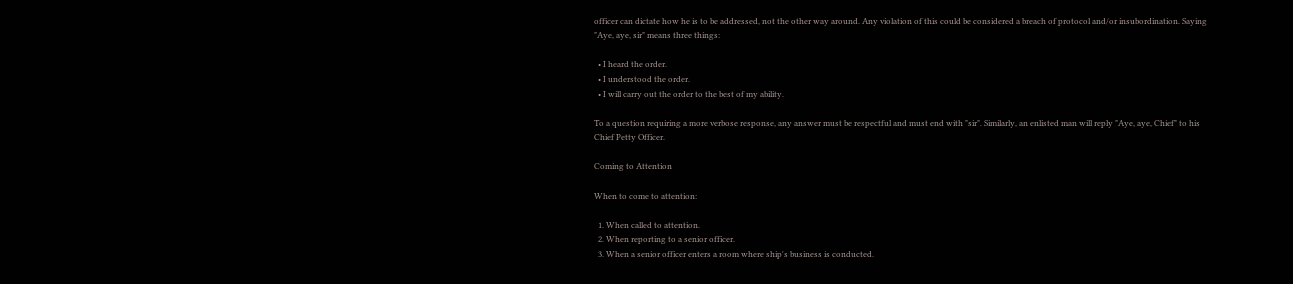officer can dictate how he is to be addressed, not the other way around. Any violation of this could be considered a breach of protocol and/or insubordination. Saying "Aye, aye, sir" means three things:

  • I heard the order.
  • I understood the order.
  • I will carry out the order to the best of my ability.

To a question requiring a more verbose response, any answer must be respectful and must end with "sir". Similarly, an enlisted man will reply "Aye, aye, Chief" to his Chief Petty Officer.

Coming to Attention

When to come to attention:

  1. When called to attention.
  2. When reporting to a senior officer.
  3. When a senior officer enters a room where ship's business is conducted.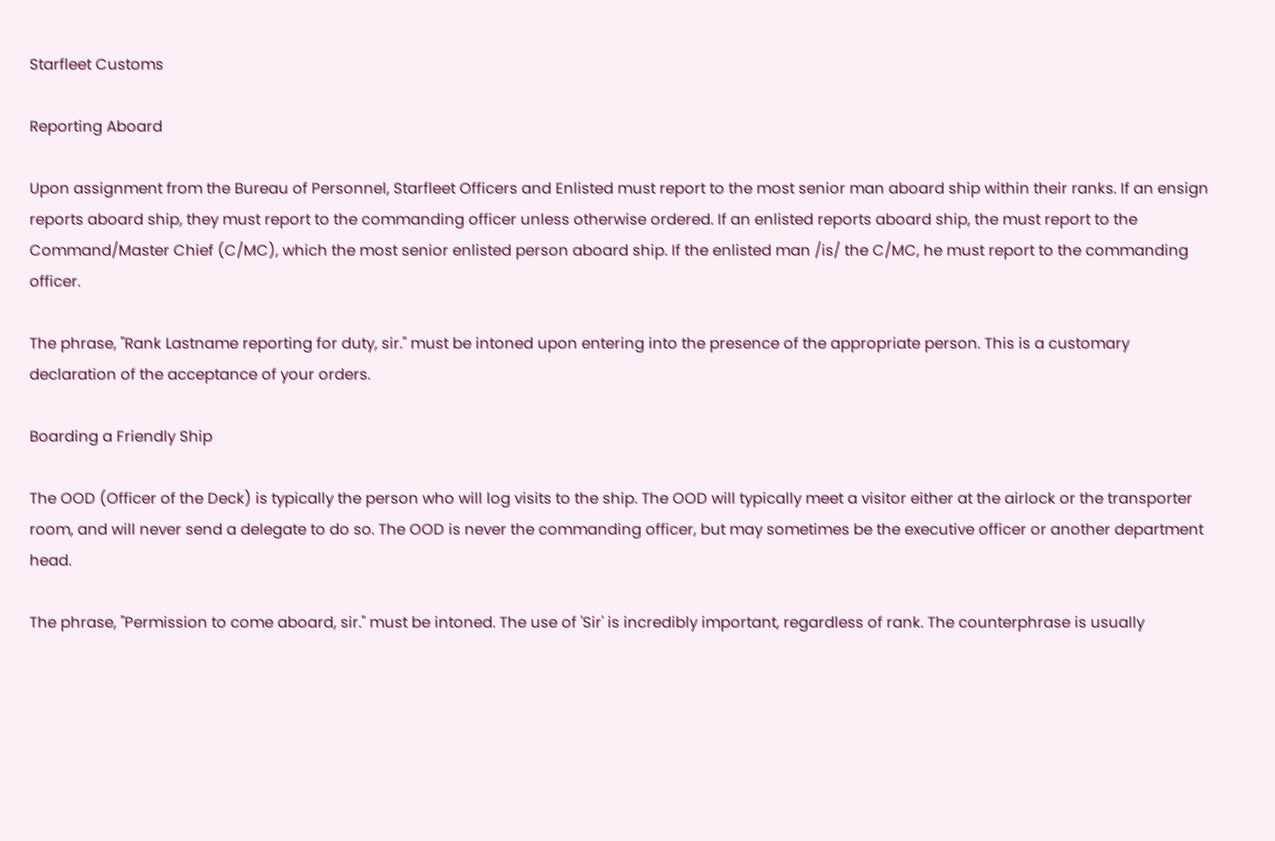Starfleet Customs

Reporting Aboard

Upon assignment from the Bureau of Personnel, Starfleet Officers and Enlisted must report to the most senior man aboard ship within their ranks. If an ensign reports aboard ship, they must report to the commanding officer unless otherwise ordered. If an enlisted reports aboard ship, the must report to the Command/Master Chief (C/MC), which the most senior enlisted person aboard ship. If the enlisted man /is/ the C/MC, he must report to the commanding officer.

The phrase, "Rank Lastname reporting for duty, sir." must be intoned upon entering into the presence of the appropriate person. This is a customary declaration of the acceptance of your orders.

Boarding a Friendly Ship

The OOD (Officer of the Deck) is typically the person who will log visits to the ship. The OOD will typically meet a visitor either at the airlock or the transporter room, and will never send a delegate to do so. The OOD is never the commanding officer, but may sometimes be the executive officer or another department head.

The phrase, "Permission to come aboard, sir." must be intoned. The use of 'Sir' is incredibly important, regardless of rank. The counterphrase is usually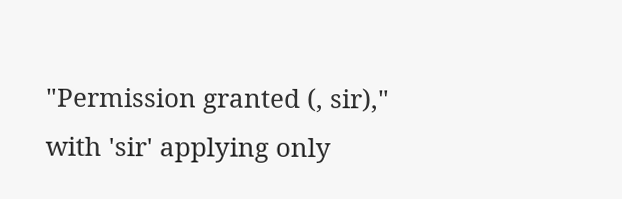"Permission granted (, sir)," with 'sir' applying only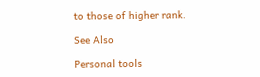to those of higher rank.

See Also

Personal tools